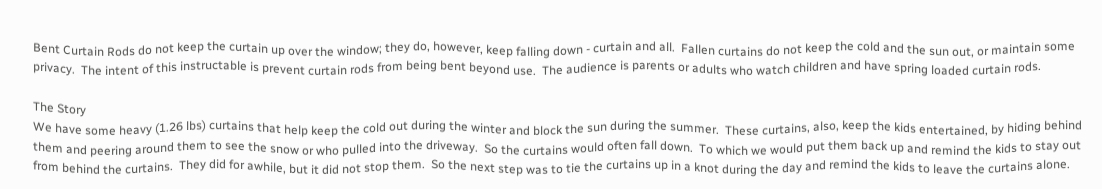Bent Curtain Rods do not keep the curtain up over the window; they do, however, keep falling down - curtain and all.  Fallen curtains do not keep the cold and the sun out, or maintain some privacy.  The intent of this instructable is prevent curtain rods from being bent beyond use.  The audience is parents or adults who watch children and have spring loaded curtain rods.

The Story
We have some heavy (1.26 lbs) curtains that help keep the cold out during the winter and block the sun during the summer.  These curtains, also, keep the kids entertained, by hiding behind them and peering around them to see the snow or who pulled into the driveway.  So the curtains would often fall down.  To which we would put them back up and remind the kids to stay out from behind the curtains.  They did for awhile, but it did not stop them.  So the next step was to tie the curtains up in a knot during the day and remind the kids to leave the curtains alone.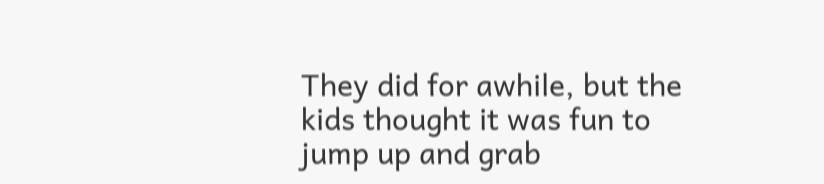They did for awhile, but the kids thought it was fun to jump up and grab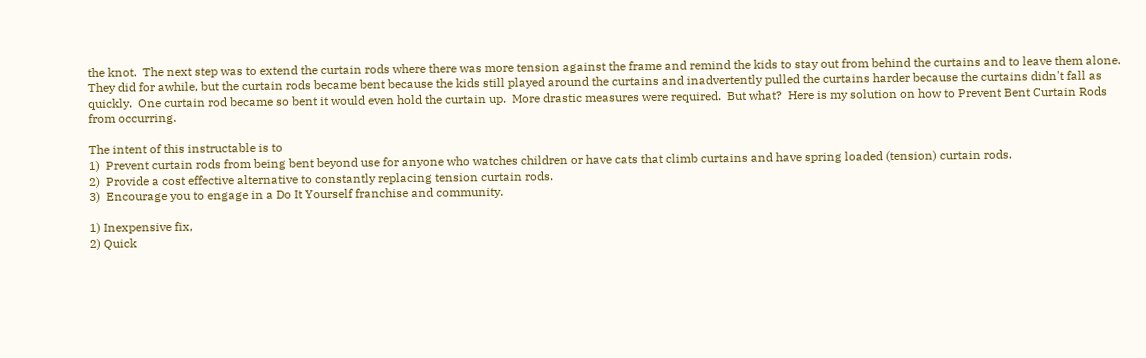the knot.  The next step was to extend the curtain rods where there was more tension against the frame and remind the kids to stay out from behind the curtains and to leave them alone.  They did for awhile, but the curtain rods became bent because the kids still played around the curtains and inadvertently pulled the curtains harder because the curtains didn't fall as quickly.  One curtain rod became so bent it would even hold the curtain up.  More drastic measures were required.  But what?  Here is my solution on how to Prevent Bent Curtain Rods from occurring.

The intent of this instructable is to
1)  Prevent curtain rods from being bent beyond use for anyone who watches children or have cats that climb curtains and have spring loaded (tension) curtain rods.
2)  Provide a cost effective alternative to constantly replacing tension curtain rods.
3)  Encourage you to engage in a Do It Yourself franchise and community.

1) Inexpensive fix,
2) Quick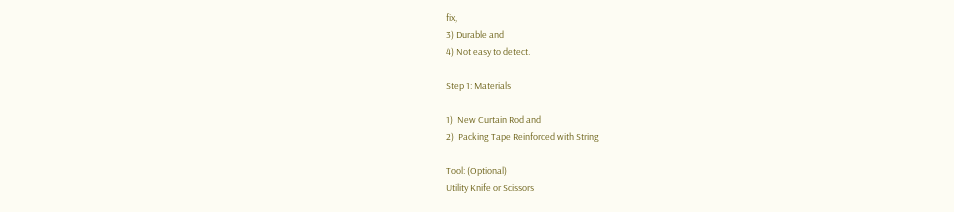fix,
3) Durable and
4) Not easy to detect.

Step 1: Materials

1)  New Curtain Rod and
2)  Packing Tape Reinforced with String

Tool: (Optional)
Utility Knife or Scissors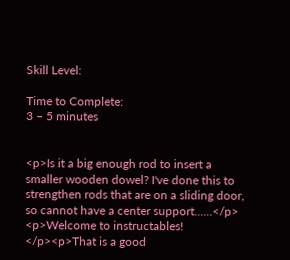Skill Level:

Time to Complete:
3 – 5 minutes


<p>Is it a big enough rod to insert a smaller wooden dowel? I've done this to strengthen rods that are on a sliding door, so cannot have a center support......</p>
<p>Welcome to instructables! </p><p>That is a good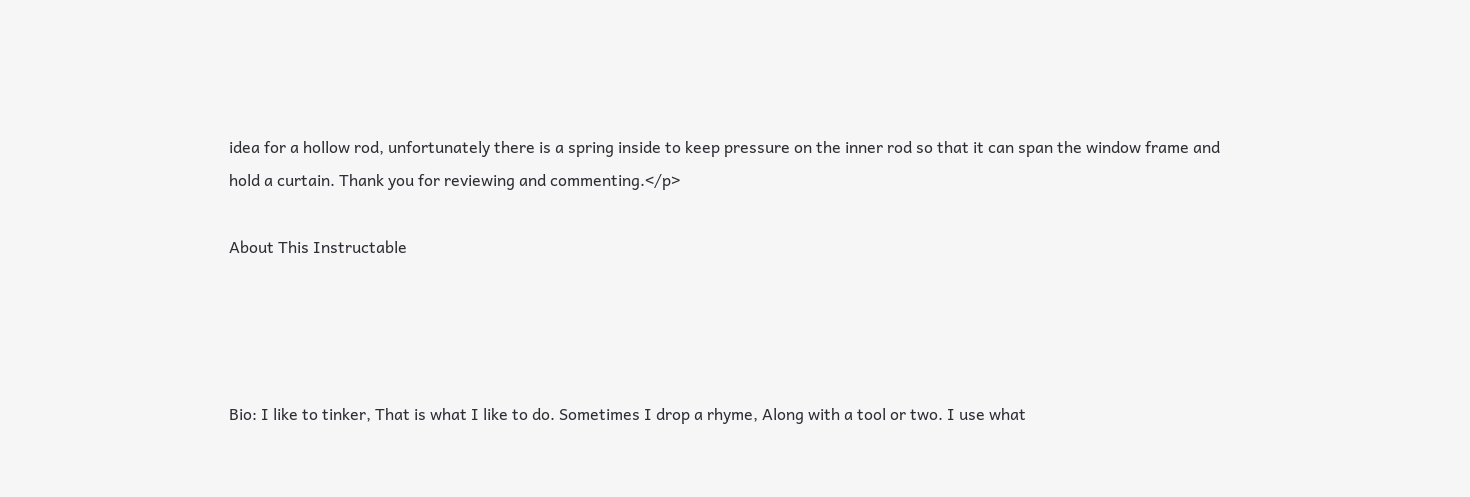idea for a hollow rod, unfortunately there is a spring inside to keep pressure on the inner rod so that it can span the window frame and hold a curtain. Thank you for reviewing and commenting.</p>

About This Instructable




Bio: I like to tinker, That is what I like to do. Sometimes I drop a rhyme, Along with a tool or two. I use what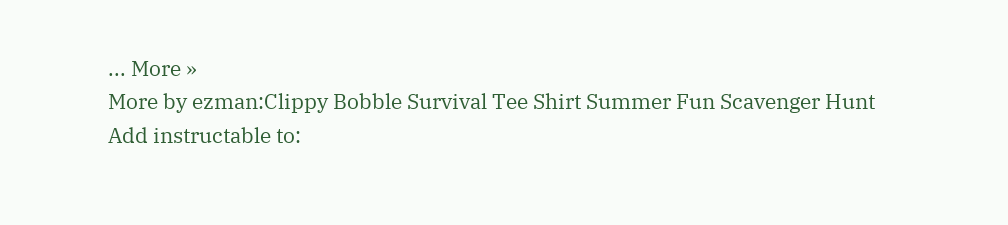... More »
More by ezman:Clippy Bobble Survival Tee Shirt Summer Fun Scavenger Hunt
Add instructable to: